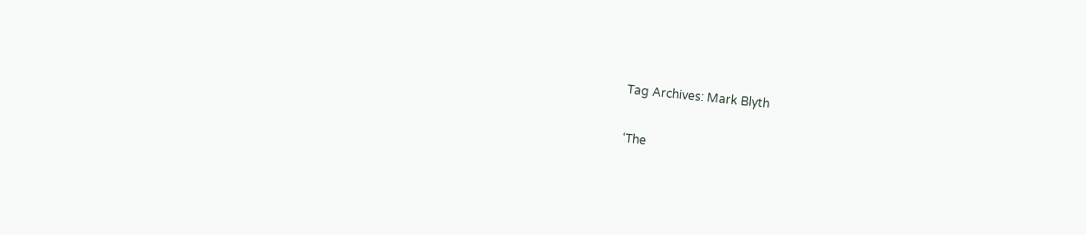Tag Archives: Mark Blyth

‘The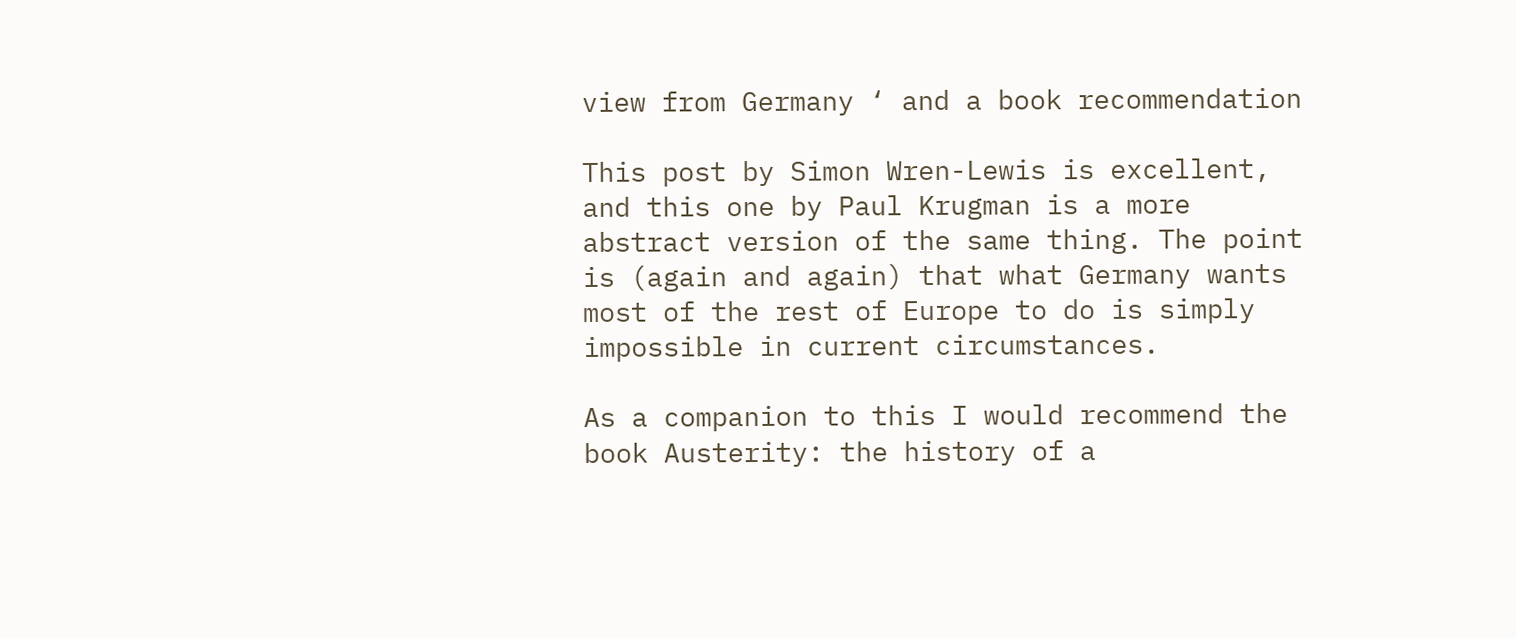view from Germany ‘ and a book recommendation

This post by Simon Wren-Lewis is excellent, and this one by Paul Krugman is a more abstract version of the same thing. The point is (again and again) that what Germany wants most of the rest of Europe to do is simply impossible in current circumstances.

As a companion to this I would recommend the book Austerity: the history of a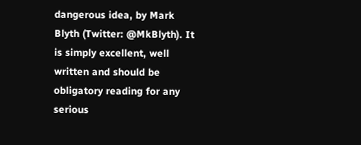dangerous idea, by Mark Blyth (Twitter: @MkBlyth). It is simply excellent, well written and should be obligatory reading for any serious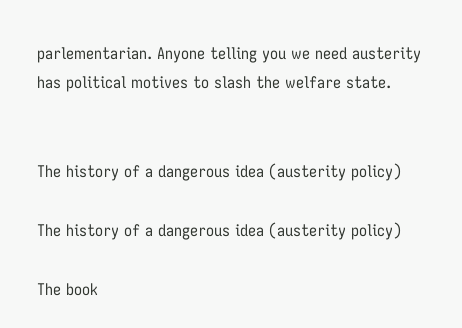parlementarian. Anyone telling you we need austerity has political motives to slash the welfare state.


The history of a dangerous idea (austerity policy)

The history of a dangerous idea (austerity policy)

The book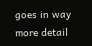goes in way more detail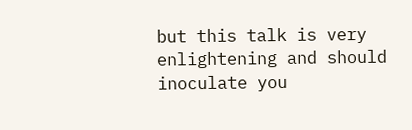but this talk is very enlightening and should inoculate you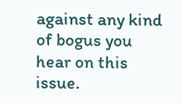against any kind of bogus you hear on this issue.